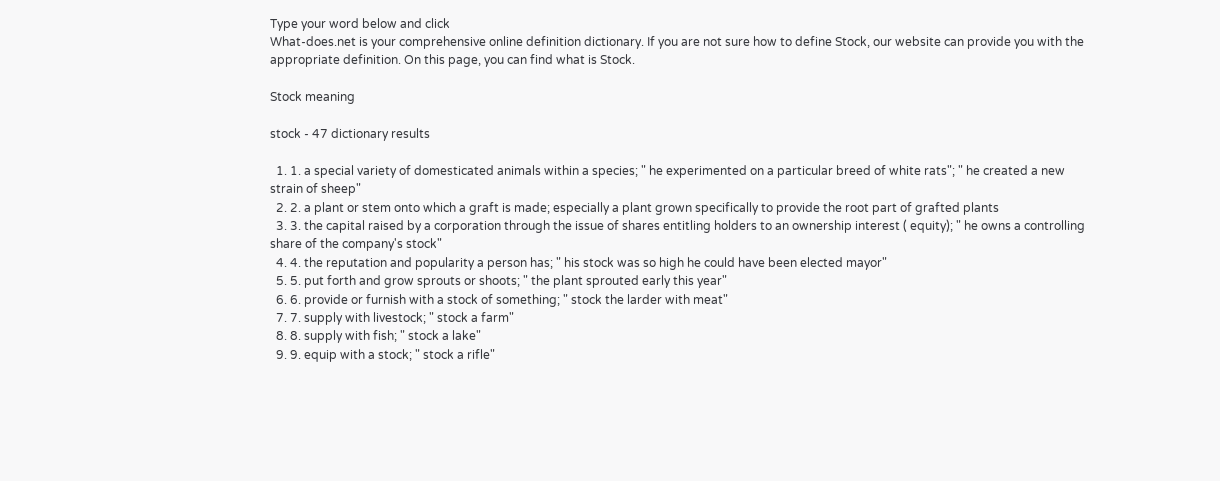Type your word below and click
What-does.net is your comprehensive online definition dictionary. If you are not sure how to define Stock, our website can provide you with the appropriate definition. On this page, you can find what is Stock.

Stock meaning

stock - 47 dictionary results

  1. 1. a special variety of domesticated animals within a species; " he experimented on a particular breed of white rats"; " he created a new strain of sheep"
  2. 2. a plant or stem onto which a graft is made; especially a plant grown specifically to provide the root part of grafted plants
  3. 3. the capital raised by a corporation through the issue of shares entitling holders to an ownership interest ( equity); " he owns a controlling share of the company's stock"
  4. 4. the reputation and popularity a person has; " his stock was so high he could have been elected mayor"
  5. 5. put forth and grow sprouts or shoots; " the plant sprouted early this year"
  6. 6. provide or furnish with a stock of something; " stock the larder with meat"
  7. 7. supply with livestock; " stock a farm"
  8. 8. supply with fish; " stock a lake"
  9. 9. equip with a stock; " stock a rifle"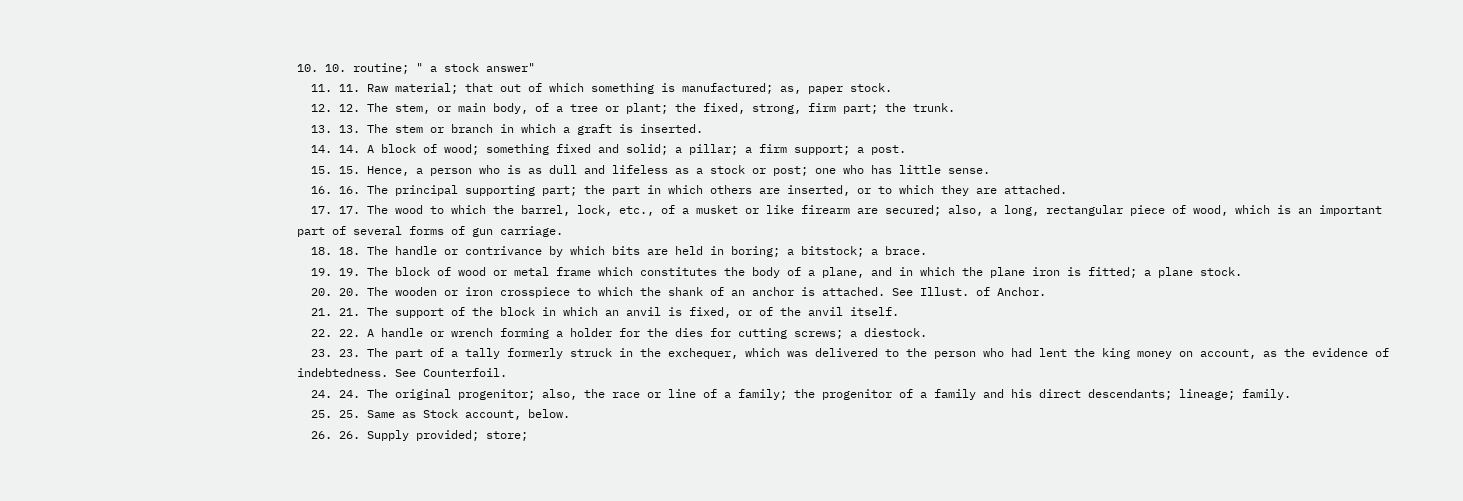10. 10. routine; " a stock answer"
  11. 11. Raw material; that out of which something is manufactured; as, paper stock.
  12. 12. The stem, or main body, of a tree or plant; the fixed, strong, firm part; the trunk.
  13. 13. The stem or branch in which a graft is inserted.
  14. 14. A block of wood; something fixed and solid; a pillar; a firm support; a post.
  15. 15. Hence, a person who is as dull and lifeless as a stock or post; one who has little sense.
  16. 16. The principal supporting part; the part in which others are inserted, or to which they are attached.
  17. 17. The wood to which the barrel, lock, etc., of a musket or like firearm are secured; also, a long, rectangular piece of wood, which is an important part of several forms of gun carriage.
  18. 18. The handle or contrivance by which bits are held in boring; a bitstock; a brace.
  19. 19. The block of wood or metal frame which constitutes the body of a plane, and in which the plane iron is fitted; a plane stock.
  20. 20. The wooden or iron crosspiece to which the shank of an anchor is attached. See Illust. of Anchor.
  21. 21. The support of the block in which an anvil is fixed, or of the anvil itself.
  22. 22. A handle or wrench forming a holder for the dies for cutting screws; a diestock.
  23. 23. The part of a tally formerly struck in the exchequer, which was delivered to the person who had lent the king money on account, as the evidence of indebtedness. See Counterfoil.
  24. 24. The original progenitor; also, the race or line of a family; the progenitor of a family and his direct descendants; lineage; family.
  25. 25. Same as Stock account, below.
  26. 26. Supply provided; store;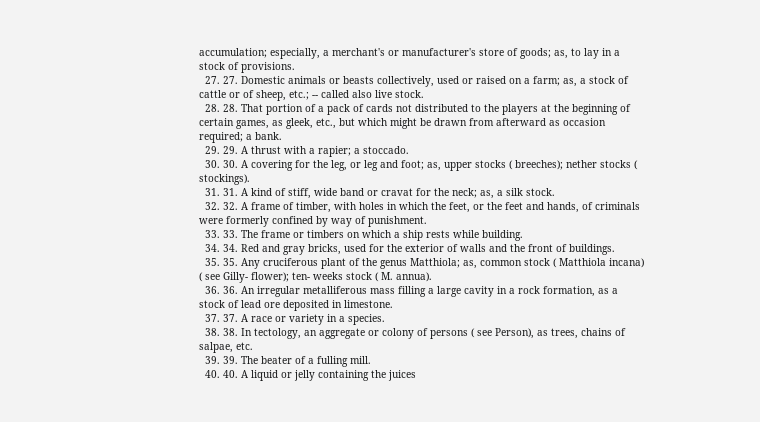accumulation; especially, a merchant's or manufacturer's store of goods; as, to lay in a stock of provisions.
  27. 27. Domestic animals or beasts collectively, used or raised on a farm; as, a stock of cattle or of sheep, etc.; -- called also live stock.
  28. 28. That portion of a pack of cards not distributed to the players at the beginning of certain games, as gleek, etc., but which might be drawn from afterward as occasion required; a bank.
  29. 29. A thrust with a rapier; a stoccado.
  30. 30. A covering for the leg, or leg and foot; as, upper stocks ( breeches); nether stocks ( stockings).
  31. 31. A kind of stiff, wide band or cravat for the neck; as, a silk stock.
  32. 32. A frame of timber, with holes in which the feet, or the feet and hands, of criminals were formerly confined by way of punishment.
  33. 33. The frame or timbers on which a ship rests while building.
  34. 34. Red and gray bricks, used for the exterior of walls and the front of buildings.
  35. 35. Any cruciferous plant of the genus Matthiola; as, common stock ( Matthiola incana) ( see Gilly- flower); ten- weeks stock ( M. annua).
  36. 36. An irregular metalliferous mass filling a large cavity in a rock formation, as a stock of lead ore deposited in limestone.
  37. 37. A race or variety in a species.
  38. 38. In tectology, an aggregate or colony of persons ( see Person), as trees, chains of salpae, etc.
  39. 39. The beater of a fulling mill.
  40. 40. A liquid or jelly containing the juices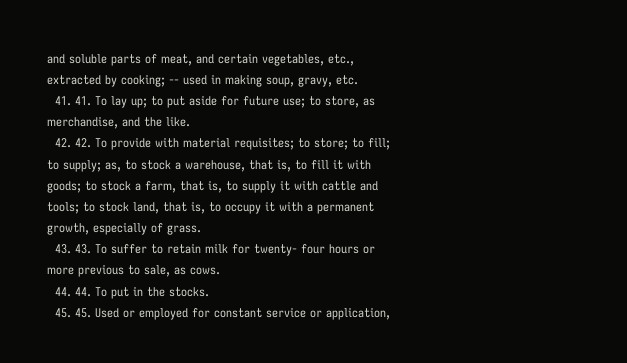and soluble parts of meat, and certain vegetables, etc., extracted by cooking; -- used in making soup, gravy, etc.
  41. 41. To lay up; to put aside for future use; to store, as merchandise, and the like.
  42. 42. To provide with material requisites; to store; to fill; to supply; as, to stock a warehouse, that is, to fill it with goods; to stock a farm, that is, to supply it with cattle and tools; to stock land, that is, to occupy it with a permanent growth, especially of grass.
  43. 43. To suffer to retain milk for twenty- four hours or more previous to sale, as cows.
  44. 44. To put in the stocks.
  45. 45. Used or employed for constant service or application,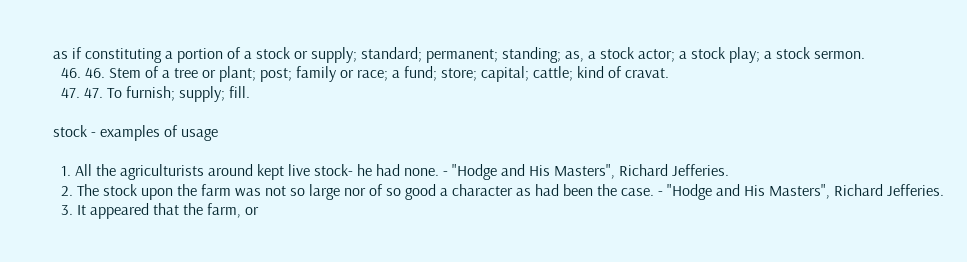as if constituting a portion of a stock or supply; standard; permanent; standing; as, a stock actor; a stock play; a stock sermon.
  46. 46. Stem of a tree or plant; post; family or race; a fund; store; capital; cattle; kind of cravat.
  47. 47. To furnish; supply; fill.

stock - examples of usage

  1. All the agriculturists around kept live stock- he had none. - "Hodge and His Masters", Richard Jefferies.
  2. The stock upon the farm was not so large nor of so good a character as had been the case. - "Hodge and His Masters", Richard Jefferies.
  3. It appeared that the farm, or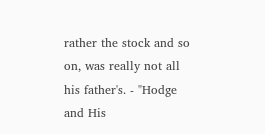rather the stock and so on, was really not all his father's. - "Hodge and His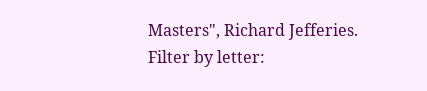Masters", Richard Jefferies.
Filter by letter: